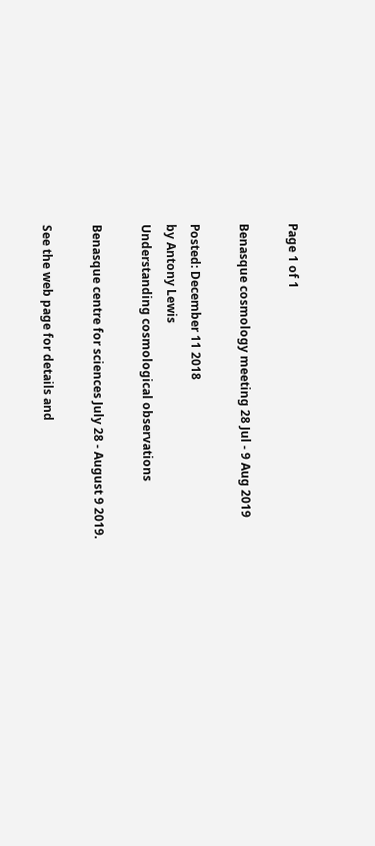Page 1 of 1

Benasque cosmology meeting 28 Jul - 9 Aug 2019

Posted: December 11 2018
by Antony Lewis
Understanding cosmological observations

Benasque centre for sciences July 28 - August 9 2019.

See the web page for details and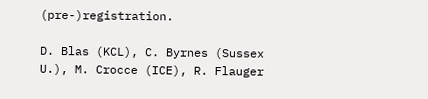(pre-)registration.

D. Blas (KCL), C. Byrnes (Sussex U.), M. Crocce (ICE), R. Flauger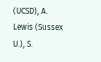(UCSD), A. Lewis (Sussex U.), S.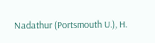Nadathur (Portsmouth U.), H.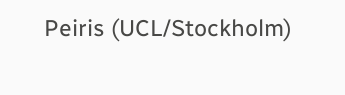Peiris (UCL/Stockholm)